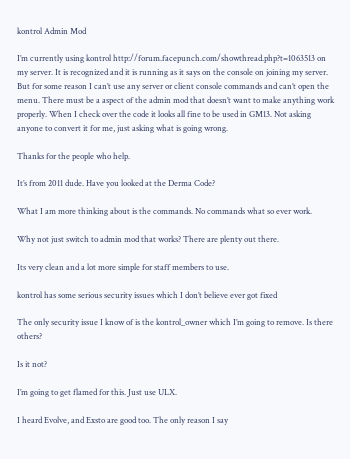kontrol Admin Mod

I’m currently using kontrol http://forum.facepunch.com/showthread.php?t=1063513 on my server. It is recognized and it is running as it says on the console on joining my server. But for some reason I can’t use any server or client console commands and can’t open the menu. There must be a aspect of the admin mod that doesn’t want to make anything work properly. When I check over the code it looks all fine to be used in GM13. Not asking anyone to convert it for me, just asking what is going wrong.

Thanks for the people who help.

It’s from 2011 dude. Have you looked at the Derma Code?

What I am more thinking about is the commands. No commands what so ever work.

Why not just switch to admin mod that works? There are plenty out there.

Its very clean and a lot more simple for staff members to use.

kontrol has some serious security issues which I don’t believe ever got fixed

The only security issue I know of is the kontrol_owner which I’m going to remove. Is there others?

Is it not?

I’m going to get flamed for this. Just use ULX.

I heard Evolve, and Exsto are good too. The only reason I say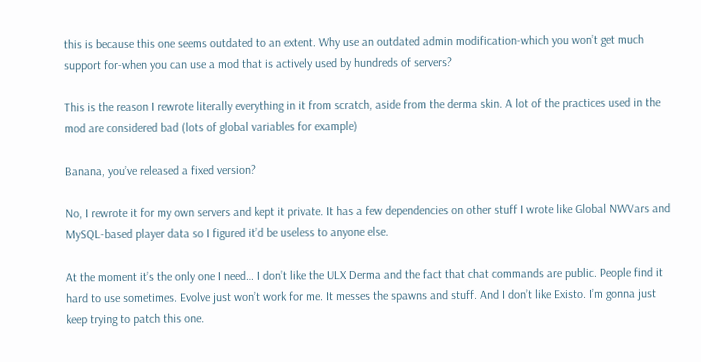this is because this one seems outdated to an extent. Why use an outdated admin modification-which you won’t get much support for-when you can use a mod that is actively used by hundreds of servers?

This is the reason I rewrote literally everything in it from scratch, aside from the derma skin. A lot of the practices used in the mod are considered bad (lots of global variables for example)

Banana, you’ve released a fixed version?

No, I rewrote it for my own servers and kept it private. It has a few dependencies on other stuff I wrote like Global NWVars and MySQL-based player data so I figured it’d be useless to anyone else.

At the moment it’s the only one I need… I don’t like the ULX Derma and the fact that chat commands are public. People find it hard to use sometimes. Evolve just won’t work for me. It messes the spawns and stuff. And I don’t like Existo. I’m gonna just keep trying to patch this one.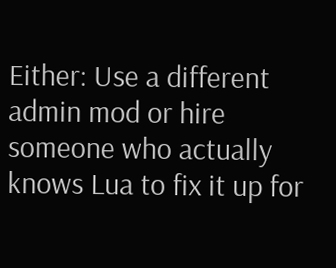Either: Use a different admin mod or hire someone who actually knows Lua to fix it up for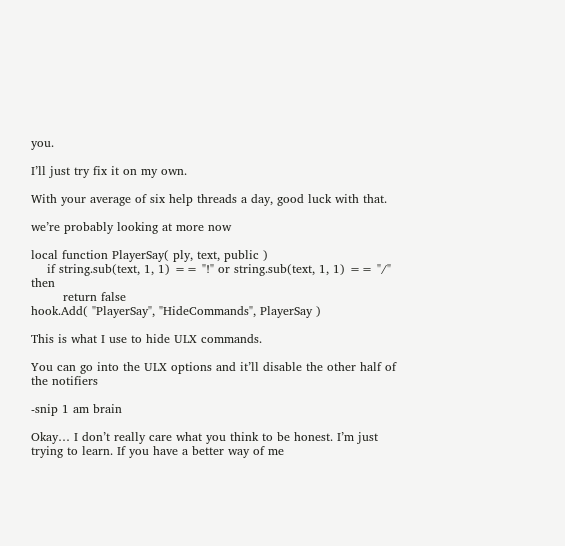you.

I’ll just try fix it on my own.

With your average of six help threads a day, good luck with that.

we’re probably looking at more now

local function PlayerSay( ply, text, public )
    if string.sub(text, 1, 1) == "!" or string.sub(text, 1, 1) == "/" then
        return false
hook.Add( "PlayerSay", "HideCommands", PlayerSay )

This is what I use to hide ULX commands.

You can go into the ULX options and it’ll disable the other half of the notifiers

-snip 1 am brain

Okay… I don’t really care what you think to be honest. I’m just trying to learn. If you have a better way of me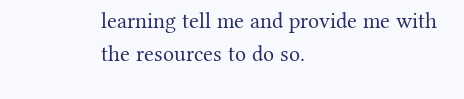learning tell me and provide me with the resources to do so.